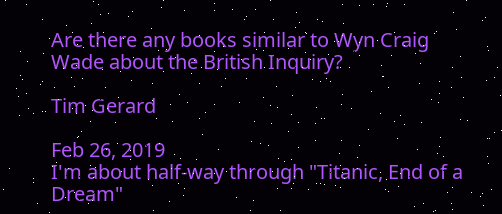Are there any books similar to Wyn Craig Wade about the British Inquiry?

Tim Gerard

Feb 26, 2019
I'm about half-way through "Titanic, End of a Dream"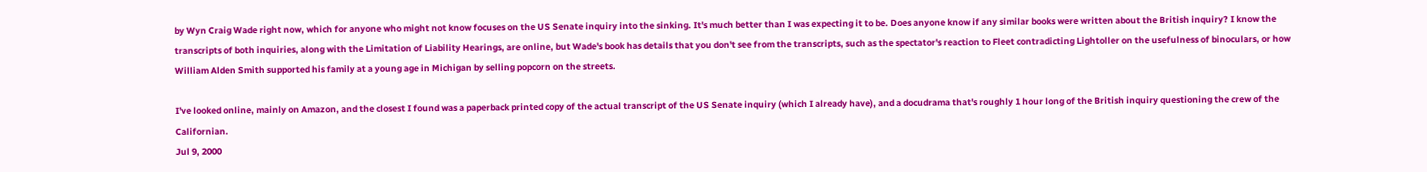by Wyn Craig Wade right now, which for anyone who might not know focuses on the US Senate inquiry into the sinking. It's much better than I was expecting it to be. Does anyone know if any similar books were written about the British inquiry? I know the transcripts of both inquiries, along with the Limitation of Liability Hearings, are online, but Wade's book has details that you don't see from the transcripts, such as the spectator's reaction to Fleet contradicting Lightoller on the usefulness of binoculars, or how William Alden Smith supported his family at a young age in Michigan by selling popcorn on the streets.

I've looked online, mainly on Amazon, and the closest I found was a paperback printed copy of the actual transcript of the US Senate inquiry (which I already have), and a docudrama that's roughly 1 hour long of the British inquiry questioning the crew of the Californian.
Jul 9, 2000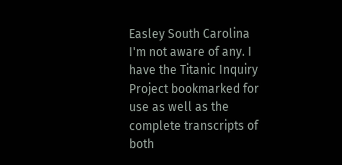Easley South Carolina
I'm not aware of any. I have the Titanic Inquiry Project bookmarked for use as well as the complete transcripts of both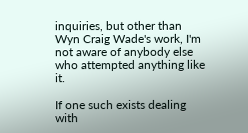inquiries, but other than Wyn Craig Wade's work, I'm not aware of anybody else who attempted anything like it.

If one such exists dealing with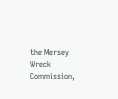the Mersey Wreck Commission,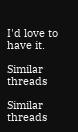I'd love to have it.

Similar threads

Similar threads